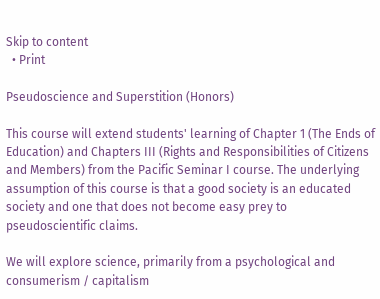Skip to content
  • Print

Pseudoscience and Superstition (Honors)

This course will extend students' learning of Chapter 1 (The Ends of Education) and Chapters III (Rights and Responsibilities of Citizens and Members) from the Pacific Seminar I course. The underlying assumption of this course is that a good society is an educated society and one that does not become easy prey to pseudoscientific claims.

We will explore science, primarily from a psychological and consumerism / capitalism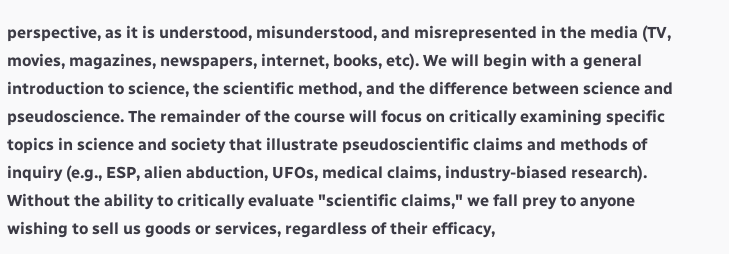perspective, as it is understood, misunderstood, and misrepresented in the media (TV, movies, magazines, newspapers, internet, books, etc). We will begin with a general introduction to science, the scientific method, and the difference between science and pseudoscience. The remainder of the course will focus on critically examining specific topics in science and society that illustrate pseudoscientific claims and methods of inquiry (e.g., ESP, alien abduction, UFOs, medical claims, industry-biased research). Without the ability to critically evaluate "scientific claims," we fall prey to anyone wishing to sell us goods or services, regardless of their efficacy,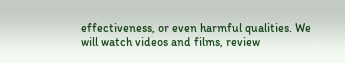effectiveness, or even harmful qualities. We will watch videos and films, review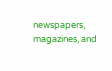newspapers, magazines, and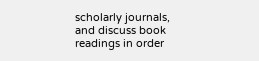scholarly journals, and discuss book readings in order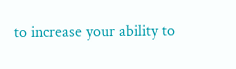to increase your ability to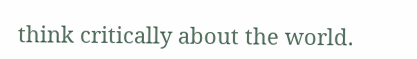think critically about the world.